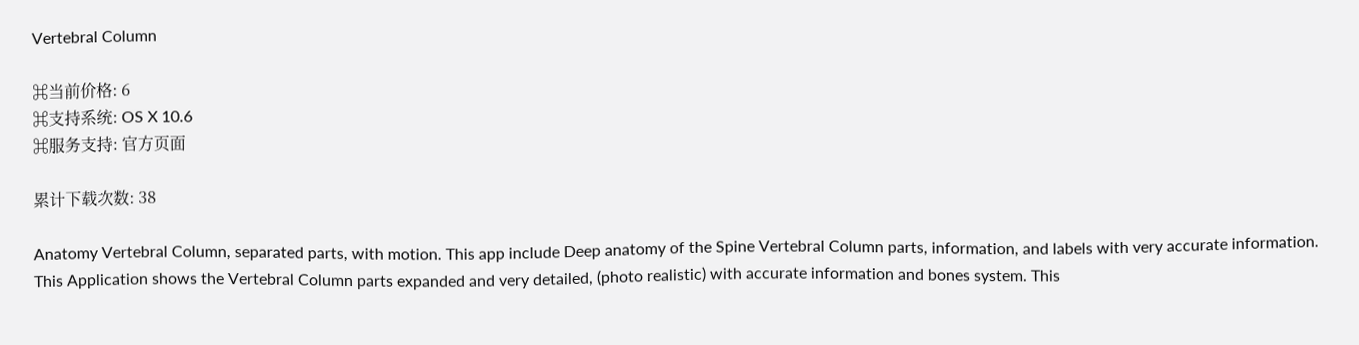Vertebral Column

⌘当前价格: 6
⌘支持系统: OS X 10.6
⌘服务支持: 官方页面

累计下载次数: 38

Anatomy Vertebral Column, separated parts, with motion. This app include Deep anatomy of the Spine Vertebral Column parts, information, and labels with very accurate information. This Application shows the Vertebral Column parts expanded and very detailed, (photo realistic) with accurate information and bones system. This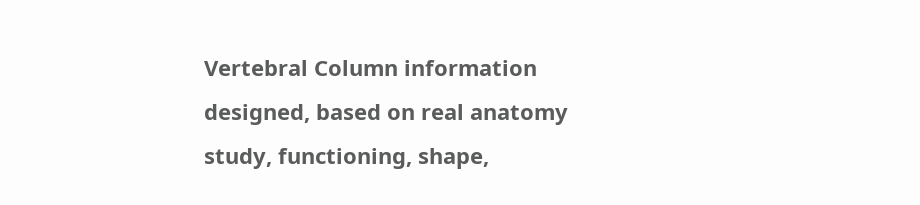Vertebral Column information designed, based on real anatomy study, functioning, shape,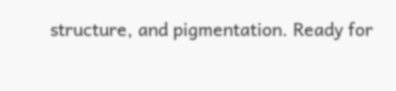structure, and pigmentation. Ready for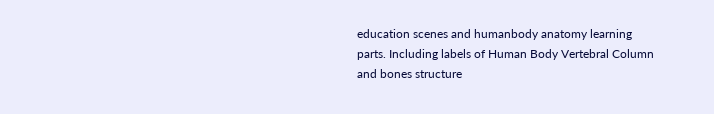education scenes and humanbody anatomy learning parts. Including labels of Human Body Vertebral Column and bones structure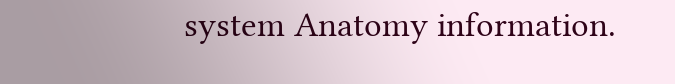system Anatomy information.